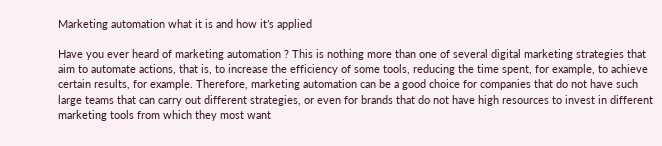Marketing automation what it is and how it’s applied

Have you ever heard of marketing automation ? This is nothing more than one of several digital marketing strategies that aim to automate actions, that is, to increase the efficiency of some tools, reducing the time spent, for example, to achieve certain results, for example. Therefore, marketing automation can be a good choice for companies that do not have such large teams that can carry out different strategies, or even for brands that do not have high resources to invest in different marketing tools from which they most want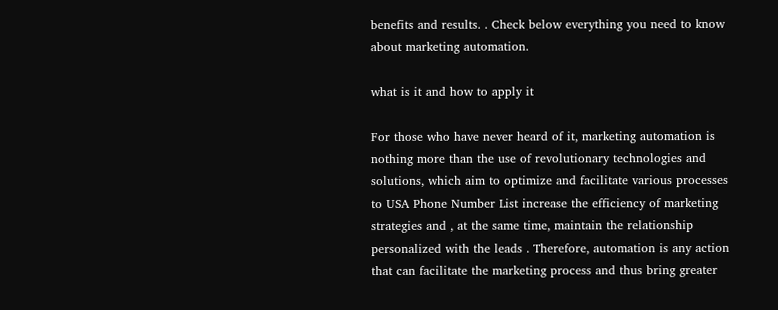benefits and results. . Check below everything you need to know about marketing automation.

what is it and how to apply it

For those who have never heard of it, marketing automation is nothing more than the use of revolutionary technologies and solutions, which aim to optimize and facilitate various processes to USA Phone Number List increase the efficiency of marketing strategies and , at the same time, maintain the relationship personalized with the leads . Therefore, automation is any action that can facilitate the marketing process and thus bring greater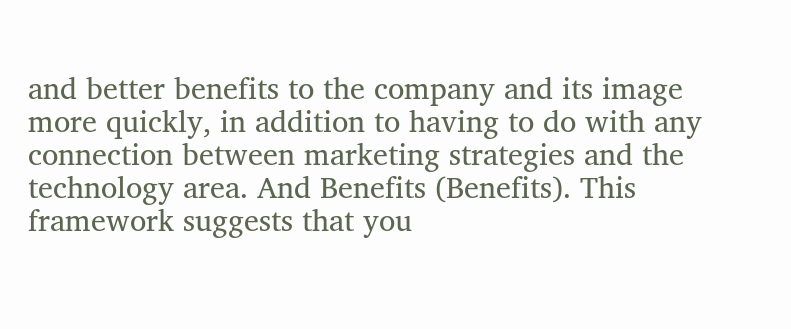and better benefits to the company and its image more quickly, in addition to having to do with any connection between marketing strategies and the technology area. And Benefits (Benefits). This framework suggests that you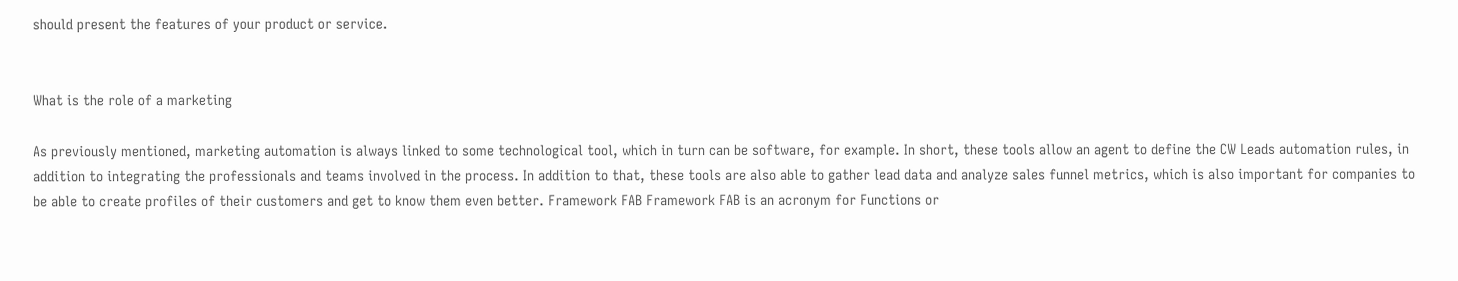should present the features of your product or service.


What is the role of a marketing

As previously mentioned, marketing automation is always linked to some technological tool, which in turn can be software, for example. In short, these tools allow an agent to define the CW Leads automation rules, in addition to integrating the professionals and teams involved in the process. In addition to that, these tools are also able to gather lead data and analyze sales funnel metrics, which is also important for companies to be able to create profiles of their customers and get to know them even better. Framework FAB Framework FAB is an acronym for Functions or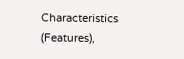Characteristics (Features),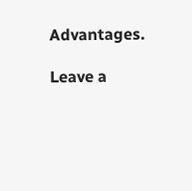Advantages.

Leave a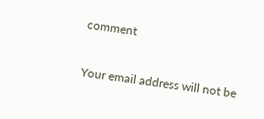comment

Your email address will not be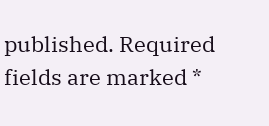published. Required fields are marked *